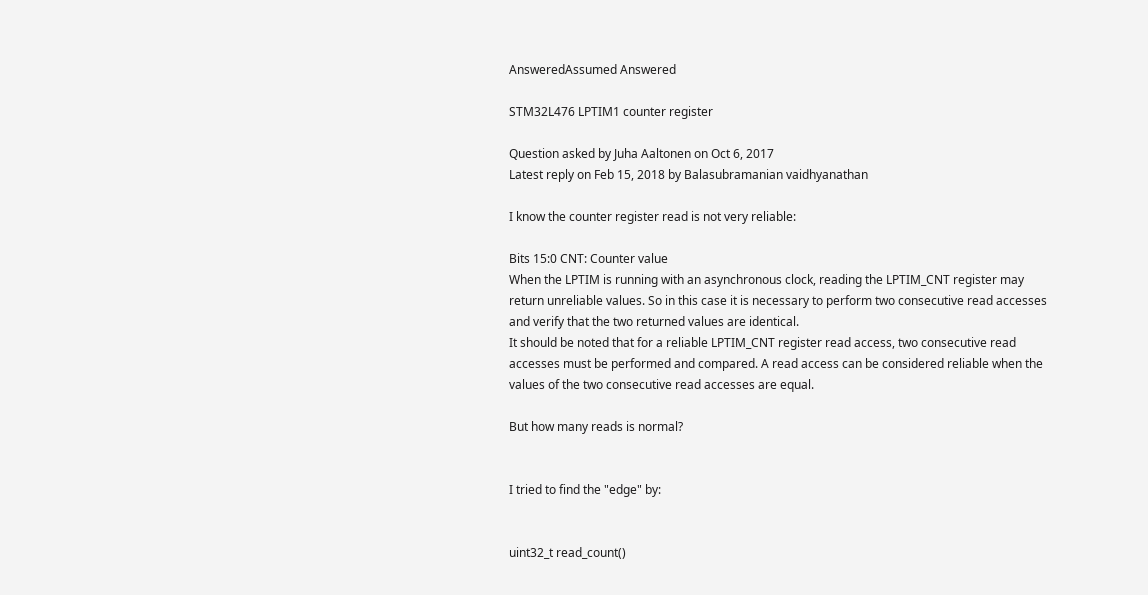AnsweredAssumed Answered

STM32L476 LPTIM1 counter register

Question asked by Juha Aaltonen on Oct 6, 2017
Latest reply on Feb 15, 2018 by Balasubramanian vaidhyanathan

I know the counter register read is not very reliable:

Bits 15:0 CNT: Counter value
When the LPTIM is running with an asynchronous clock, reading the LPTIM_CNT register may
return unreliable values. So in this case it is necessary to perform two consecutive read accesses
and verify that the two returned values are identical.
It should be noted that for a reliable LPTIM_CNT register read access, two consecutive read
accesses must be performed and compared. A read access can be considered reliable when the
values of the two consecutive read accesses are equal.

But how many reads is normal?


I tried to find the "edge" by:


uint32_t read_count()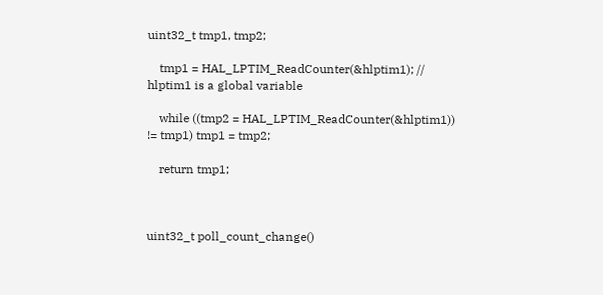uint32_t tmp1, tmp2;

    tmp1 = HAL_LPTIM_ReadCounter(&hlptim1); // hlptim1 is a global variable

    while ((tmp2 = HAL_LPTIM_ReadCounter(&hlptim1)) != tmp1) tmp1 = tmp2;

    return tmp1;



uint32_t poll_count_change()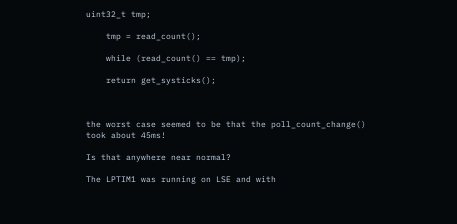uint32_t tmp;

    tmp = read_count();

    while (read_count() == tmp);

    return get_systicks();



the worst case seemed to be that the poll_count_change() took about 45ms!

Is that anywhere near normal?

The LPTIM1 was running on LSE and with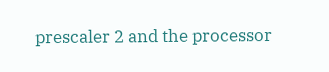prescaler 2 and the processor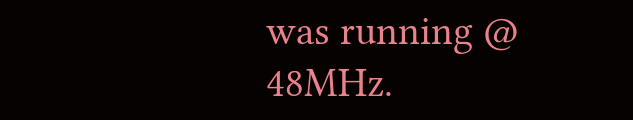was running @ 48MHz.